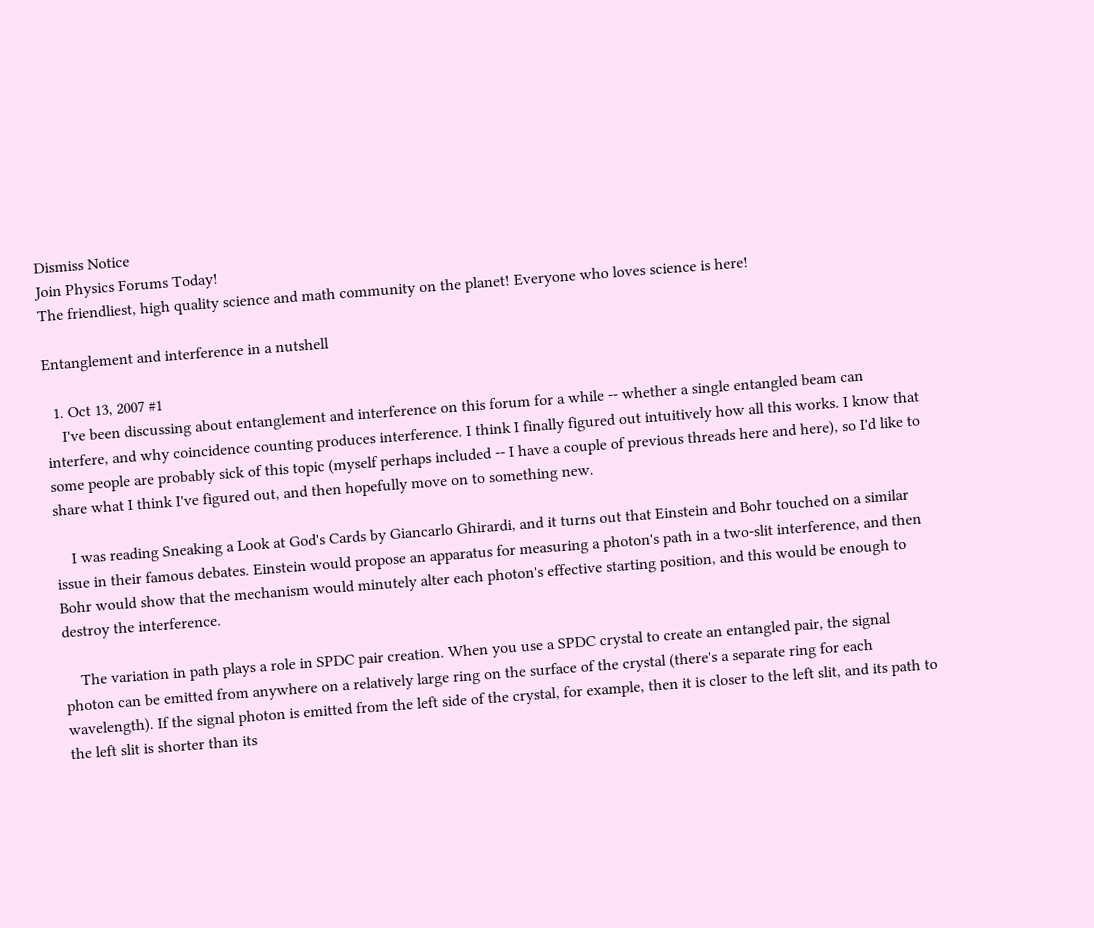Dismiss Notice
Join Physics Forums Today!
The friendliest, high quality science and math community on the planet! Everyone who loves science is here!

Entanglement and interference in a nutshell

  1. Oct 13, 2007 #1
    I've been discussing about entanglement and interference on this forum for a while -- whether a single entangled beam can interfere, and why coincidence counting produces interference. I think I finally figured out intuitively how all this works. I know that some people are probably sick of this topic (myself perhaps included -- I have a couple of previous threads here and here), so I'd like to share what I think I've figured out, and then hopefully move on to something new.

    I was reading Sneaking a Look at God's Cards by Giancarlo Ghirardi, and it turns out that Einstein and Bohr touched on a similar issue in their famous debates. Einstein would propose an apparatus for measuring a photon's path in a two-slit interference, and then Bohr would show that the mechanism would minutely alter each photon's effective starting position, and this would be enough to destroy the interference.

    The variation in path plays a role in SPDC pair creation. When you use a SPDC crystal to create an entangled pair, the signal photon can be emitted from anywhere on a relatively large ring on the surface of the crystal (there's a separate ring for each wavelength). If the signal photon is emitted from the left side of the crystal, for example, then it is closer to the left slit, and its path to the left slit is shorter than its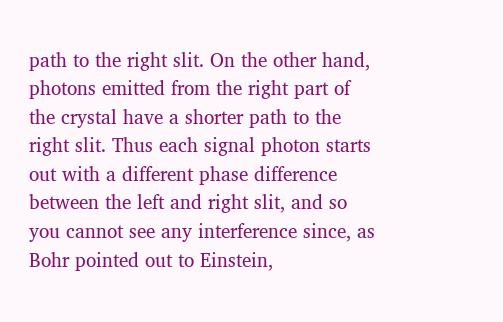path to the right slit. On the other hand, photons emitted from the right part of the crystal have a shorter path to the right slit. Thus each signal photon starts out with a different phase difference between the left and right slit, and so you cannot see any interference since, as Bohr pointed out to Einstein,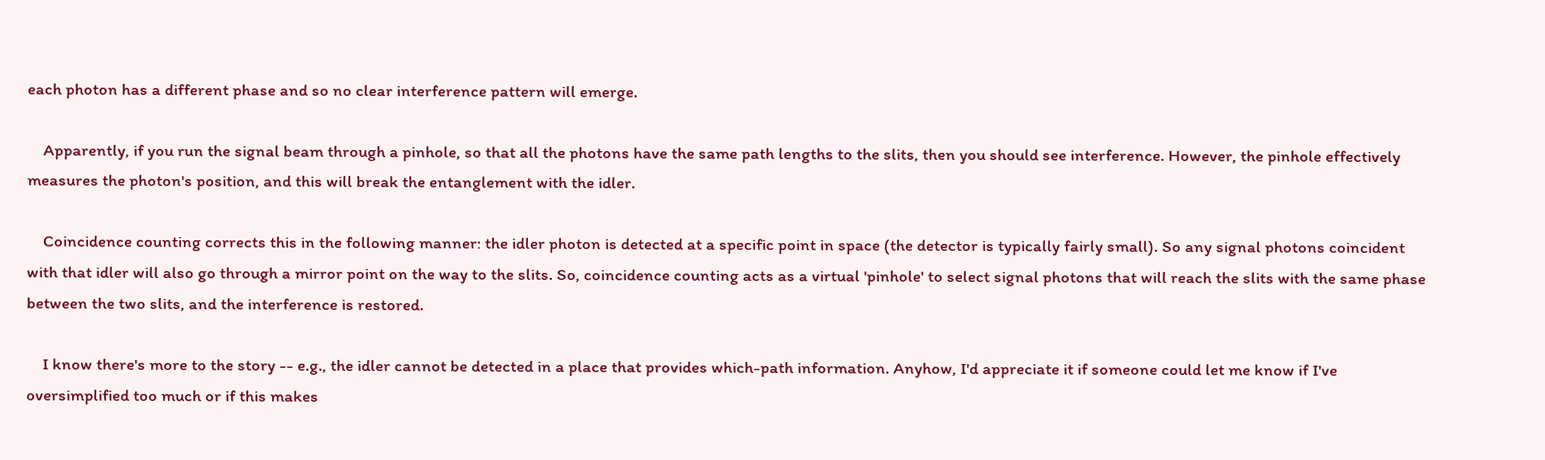each photon has a different phase and so no clear interference pattern will emerge.

    Apparently, if you run the signal beam through a pinhole, so that all the photons have the same path lengths to the slits, then you should see interference. However, the pinhole effectively measures the photon's position, and this will break the entanglement with the idler.

    Coincidence counting corrects this in the following manner: the idler photon is detected at a specific point in space (the detector is typically fairly small). So any signal photons coincident with that idler will also go through a mirror point on the way to the slits. So, coincidence counting acts as a virtual 'pinhole' to select signal photons that will reach the slits with the same phase between the two slits, and the interference is restored.

    I know there's more to the story -- e.g., the idler cannot be detected in a place that provides which-path information. Anyhow, I'd appreciate it if someone could let me know if I've oversimplified too much or if this makes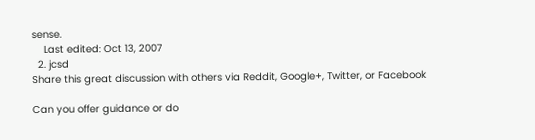sense.
    Last edited: Oct 13, 2007
  2. jcsd
Share this great discussion with others via Reddit, Google+, Twitter, or Facebook

Can you offer guidance or do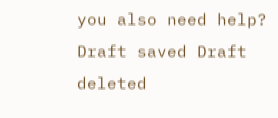you also need help?
Draft saved Draft deleted